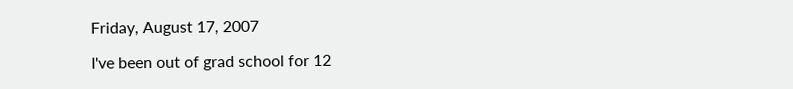Friday, August 17, 2007

I've been out of grad school for 12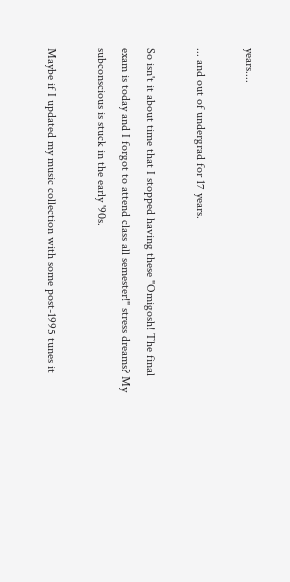years....

... and out of undergrad for 17 years.

So isn't it about time that I stopped having these "Omigosh! The final exam is today and I forgot to attend class all semester!" stress dreams? My subconscious is stuck in the early '90s.

Maybe if I updated my music collection with some post-1995 tunes it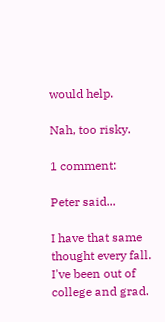would help.

Nah, too risky.

1 comment:

Peter said...

I have that same thought every fall. I've been out of college and grad.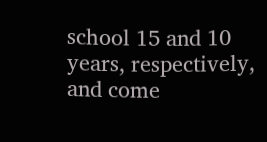school 15 and 10 years, respectively, and come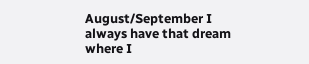August/September I always have that dream where I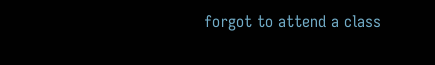forgot to attend a class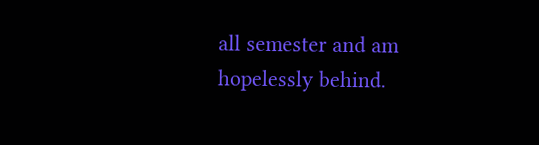all semester and am hopelessly behind.